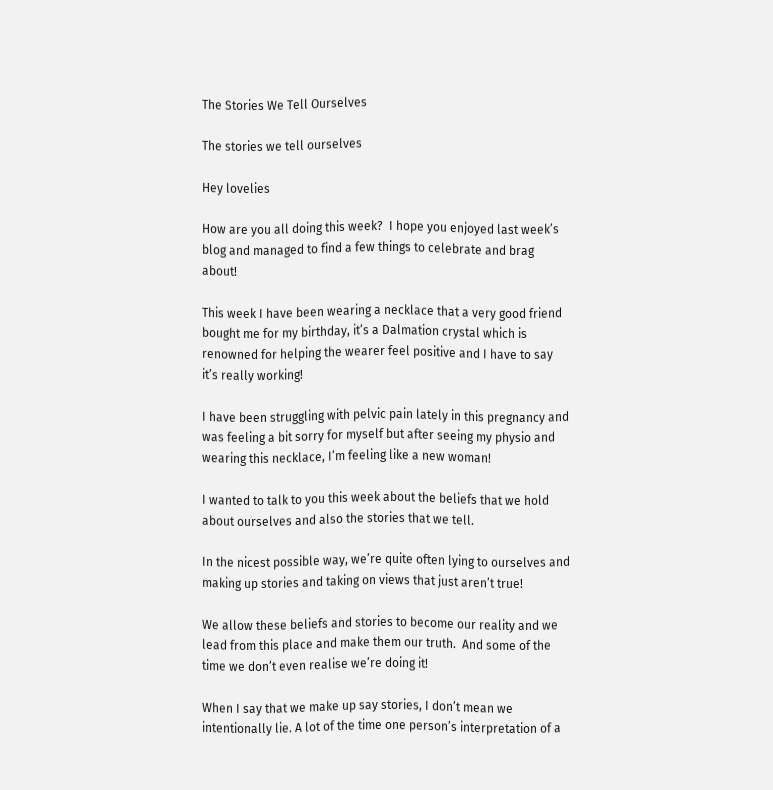The Stories We Tell Ourselves

The stories we tell ourselves

Hey lovelies

How are you all doing this week?  I hope you enjoyed last week’s blog and managed to find a few things to celebrate and brag about!

This week I have been wearing a necklace that a very good friend bought me for my birthday, it’s a Dalmation crystal which is renowned for helping the wearer feel positive and I have to say it’s really working!

I have been struggling with pelvic pain lately in this pregnancy and was feeling a bit sorry for myself but after seeing my physio and wearing this necklace, I’m feeling like a new woman!

I wanted to talk to you this week about the beliefs that we hold about ourselves and also the stories that we tell.

In the nicest possible way, we’re quite often lying to ourselves and making up stories and taking on views that just aren’t true!

We allow these beliefs and stories to become our reality and we lead from this place and make them our truth.  And some of the time we don’t even realise we’re doing it!

When I say that we make up say stories, I don’t mean we intentionally lie. A lot of the time one person’s interpretation of a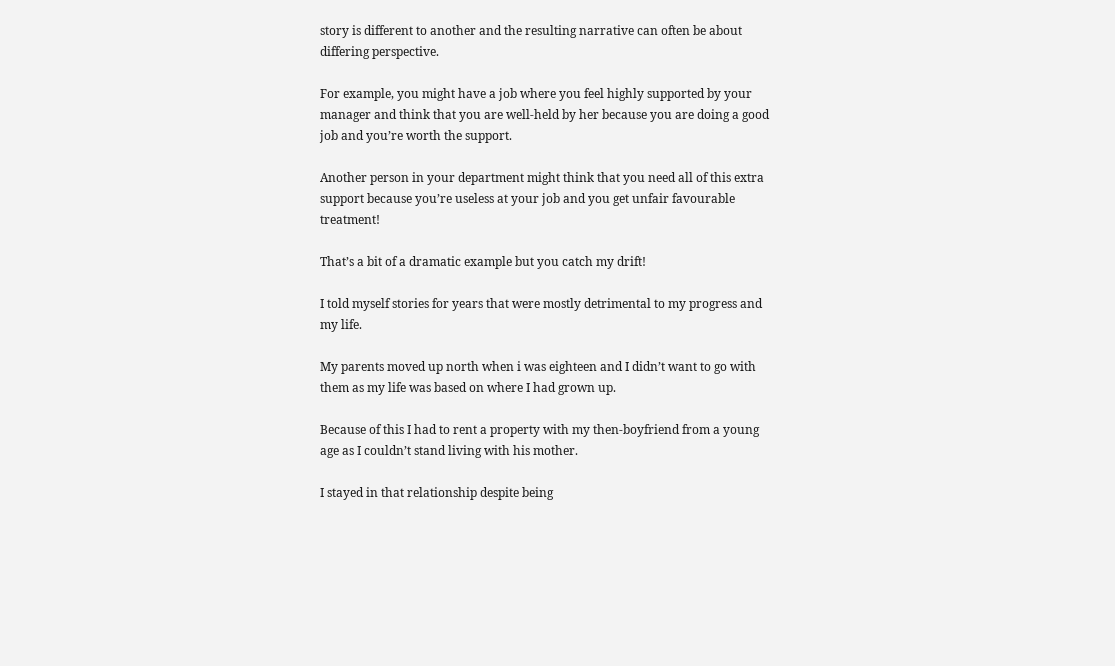story is different to another and the resulting narrative can often be about differing perspective.

For example, you might have a job where you feel highly supported by your manager and think that you are well-held by her because you are doing a good job and you’re worth the support.

Another person in your department might think that you need all of this extra support because you’re useless at your job and you get unfair favourable treatment!

That’s a bit of a dramatic example but you catch my drift!

I told myself stories for years that were mostly detrimental to my progress and my life.

My parents moved up north when i was eighteen and I didn’t want to go with them as my life was based on where I had grown up.

Because of this I had to rent a property with my then-boyfriend from a young age as I couldn’t stand living with his mother.

I stayed in that relationship despite being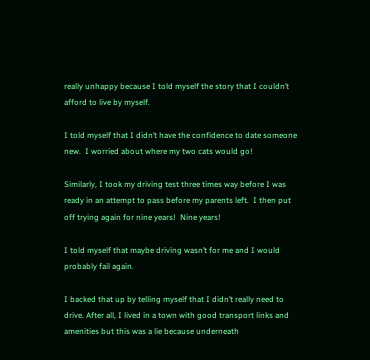really unhappy because I told myself the story that I couldn’t afford to live by myself.

I told myself that I didn’t have the confidence to date someone new.  I worried about where my two cats would go!

Similarly, I took my driving test three times way before I was ready in an attempt to pass before my parents left.  I then put off trying again for nine years!  Nine years!

I told myself that maybe driving wasn’t for me and I would probably fail again.

I backed that up by telling myself that I didn’t really need to drive. After all, I lived in a town with good transport links and amenities but this was a lie because underneath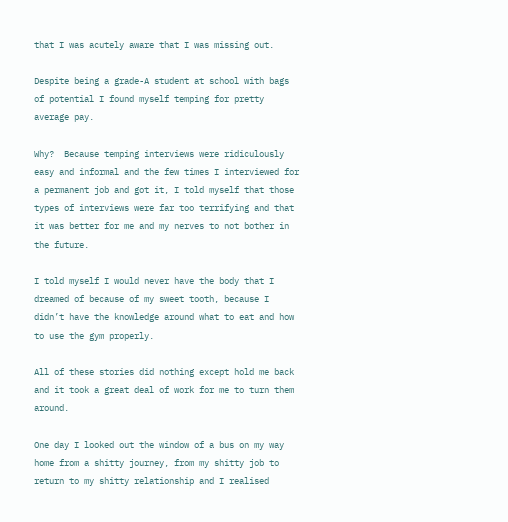that I was acutely aware that I was missing out.

Despite being a grade-A student at school with bags of potential I found myself temping for pretty average pay.

Why?  Because temping interviews were ridiculously easy and informal and the few times I interviewed for a permanent job and got it, I told myself that those types of interviews were far too terrifying and that it was better for me and my nerves to not bother in the future.

I told myself I would never have the body that I dreamed of because of my sweet tooth, because I didn’t have the knowledge around what to eat and how to use the gym properly.

All of these stories did nothing except hold me back and it took a great deal of work for me to turn them around.

One day I looked out the window of a bus on my way home from a shitty journey, from my shitty job to return to my shitty relationship and I realised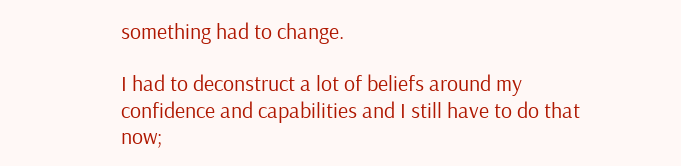something had to change.

I had to deconstruct a lot of beliefs around my confidence and capabilities and I still have to do that now;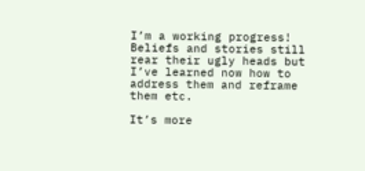I’m a working progress!  Beliefs and stories still rear their ugly heads but I’ve learned now how to address them and reframe them etc.

It’s more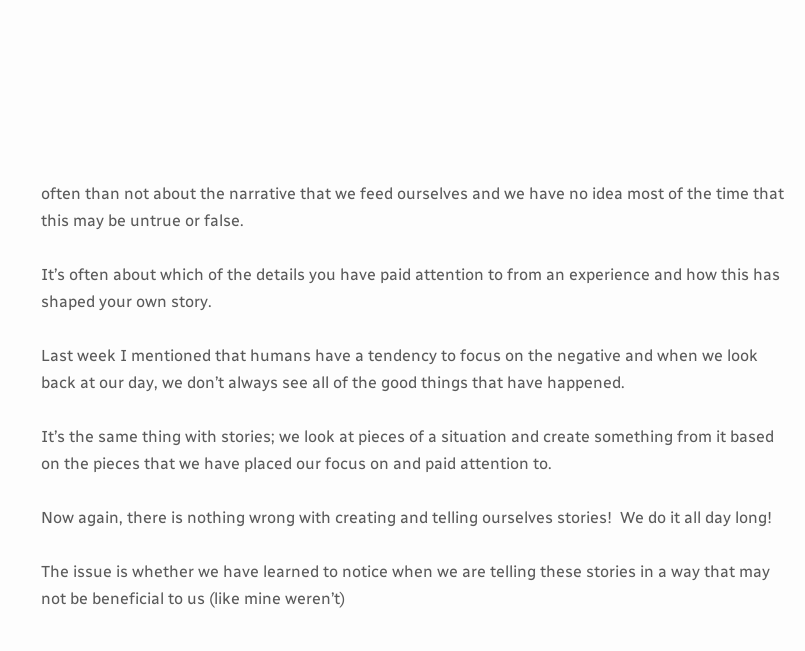often than not about the narrative that we feed ourselves and we have no idea most of the time that this may be untrue or false.

It’s often about which of the details you have paid attention to from an experience and how this has shaped your own story.

Last week I mentioned that humans have a tendency to focus on the negative and when we look back at our day, we don’t always see all of the good things that have happened.

It’s the same thing with stories; we look at pieces of a situation and create something from it based on the pieces that we have placed our focus on and paid attention to.

Now again, there is nothing wrong with creating and telling ourselves stories!  We do it all day long!

The issue is whether we have learned to notice when we are telling these stories in a way that may not be beneficial to us (like mine weren’t)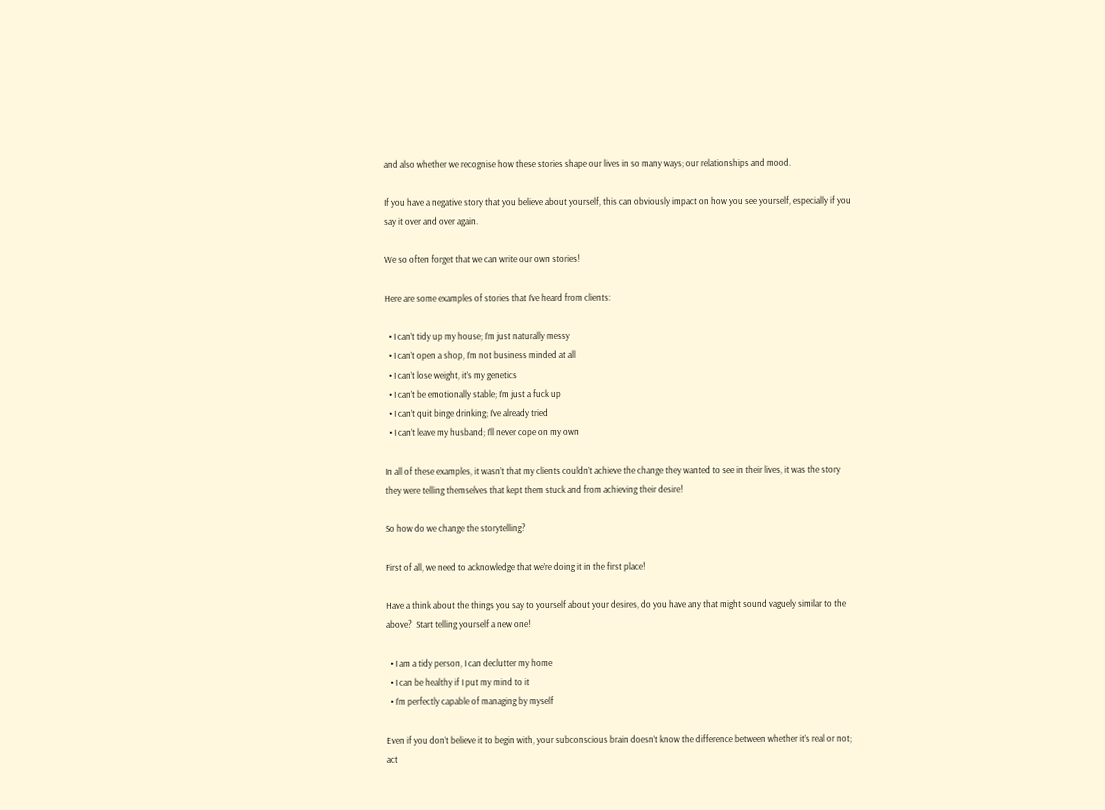and also whether we recognise how these stories shape our lives in so many ways; our relationships and mood.

If you have a negative story that you believe about yourself, this can obviously impact on how you see yourself, especially if you say it over and over again.

We so often forget that we can write our own stories!

Here are some examples of stories that I’ve heard from clients:

  • I can’t tidy up my house; I’m just naturally messy
  • I can’t open a shop, I’m not business minded at all
  • I can’t lose weight, it’s my genetics
  • I can’t be emotionally stable; I’m just a fuck up
  • I can’t quit binge drinking; I’ve already tried
  • I can’t leave my husband; I’ll never cope on my own

In all of these examples, it wasn’t that my clients couldn’t achieve the change they wanted to see in their lives, it was the story they were telling themselves that kept them stuck and from achieving their desire!

So how do we change the storytelling?

First of all, we need to acknowledge that we’re doing it in the first place!

Have a think about the things you say to yourself about your desires, do you have any that might sound vaguely similar to the above?  Start telling yourself a new one!

  • I am a tidy person, I can declutter my home
  • I can be healthy if I put my mind to it
  • I’m perfectly capable of managing by myself

Even if you don’t believe it to begin with, your subconscious brain doesn’t know the difference between whether it’s real or not; act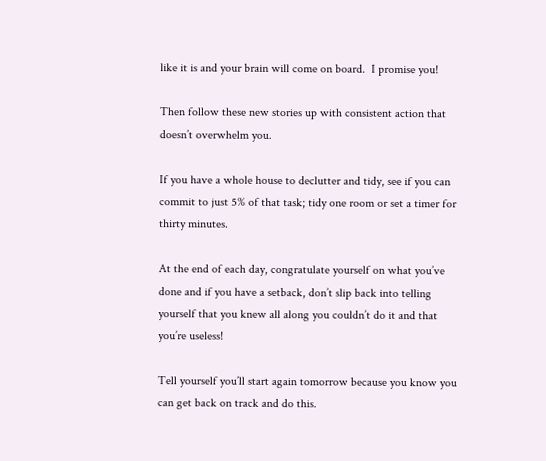like it is and your brain will come on board.  I promise you!

Then follow these new stories up with consistent action that doesn’t overwhelm you.

If you have a whole house to declutter and tidy, see if you can commit to just 5% of that task; tidy one room or set a timer for thirty minutes.

At the end of each day, congratulate yourself on what you’ve done and if you have a setback, don’t slip back into telling yourself that you knew all along you couldn’t do it and that you’re useless!

Tell yourself you’ll start again tomorrow because you know you can get back on track and do this.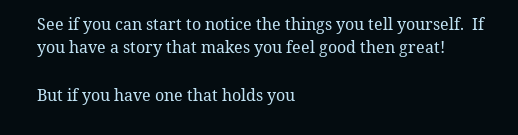See if you can start to notice the things you tell yourself.  If you have a story that makes you feel good then great!

But if you have one that holds you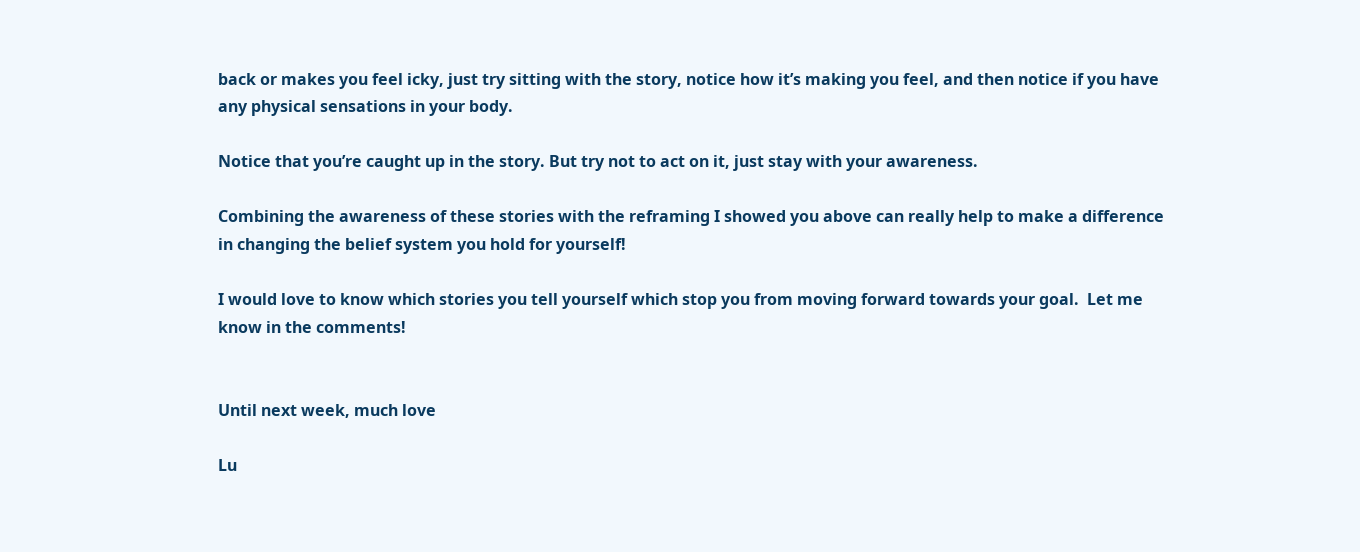back or makes you feel icky, just try sitting with the story, notice how it’s making you feel, and then notice if you have any physical sensations in your body.

Notice that you’re caught up in the story. But try not to act on it, just stay with your awareness.

Combining the awareness of these stories with the reframing I showed you above can really help to make a difference in changing the belief system you hold for yourself!

I would love to know which stories you tell yourself which stop you from moving forward towards your goal.  Let me know in the comments!


Until next week, much love

Lu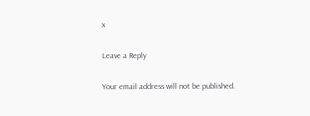x

Leave a Reply

Your email address will not be published.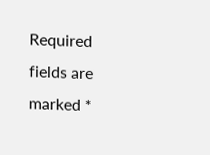Required fields are marked *